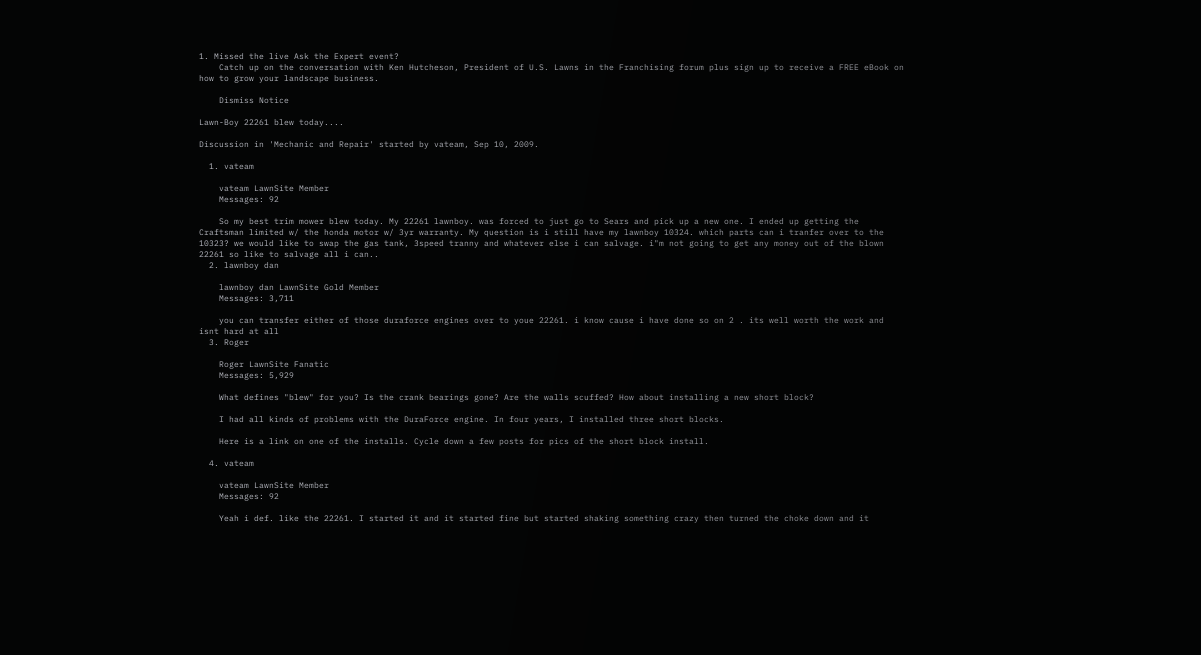1. Missed the live Ask the Expert event?
    Catch up on the conversation with Ken Hutcheson, President of U.S. Lawns in the Franchising forum plus sign up to receive a FREE eBook on how to grow your landscape business.

    Dismiss Notice

Lawn-Boy 22261 blew today....

Discussion in 'Mechanic and Repair' started by vateam, Sep 10, 2009.

  1. vateam

    vateam LawnSite Member
    Messages: 92

    So my best trim mower blew today. My 22261 lawnboy. was forced to just go to Sears and pick up a new one. I ended up getting the Craftsman limited w/ the honda motor w/ 3yr warranty. My question is i still have my lawnboy 10324. which parts can i tranfer over to the 10323? we would like to swap the gas tank, 3speed tranny and whatever else i can salvage. i"m not going to get any money out of the blown 22261 so like to salvage all i can..
  2. lawnboy dan

    lawnboy dan LawnSite Gold Member
    Messages: 3,711

    you can transfer either of those duraforce engines over to youe 22261. i know cause i have done so on 2 . its well worth the work and isnt hard at all
  3. Roger

    Roger LawnSite Fanatic
    Messages: 5,929

    What defines "blew" for you? Is the crank bearings gone? Are the walls scuffed? How about installing a new short block?

    I had all kinds of problems with the DuraForce engine. In four years, I installed three short blocks.

    Here is a link on one of the installs. Cycle down a few posts for pics of the short block install.

  4. vateam

    vateam LawnSite Member
    Messages: 92

    Yeah i def. like the 22261. I started it and it started fine but started shaking something crazy then turned the choke down and it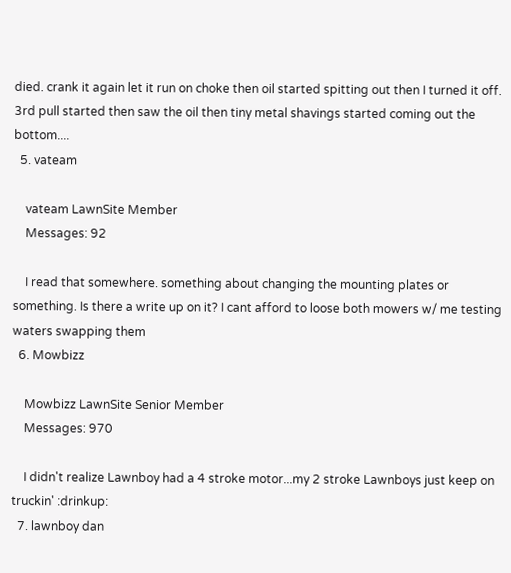died. crank it again let it run on choke then oil started spitting out then I turned it off. 3rd pull started then saw the oil then tiny metal shavings started coming out the bottom....
  5. vateam

    vateam LawnSite Member
    Messages: 92

    I read that somewhere. something about changing the mounting plates or something. Is there a write up on it? I cant afford to loose both mowers w/ me testing waters swapping them
  6. Mowbizz

    Mowbizz LawnSite Senior Member
    Messages: 970

    I didn't realize Lawnboy had a 4 stroke motor...my 2 stroke Lawnboys just keep on truckin' :drinkup:
  7. lawnboy dan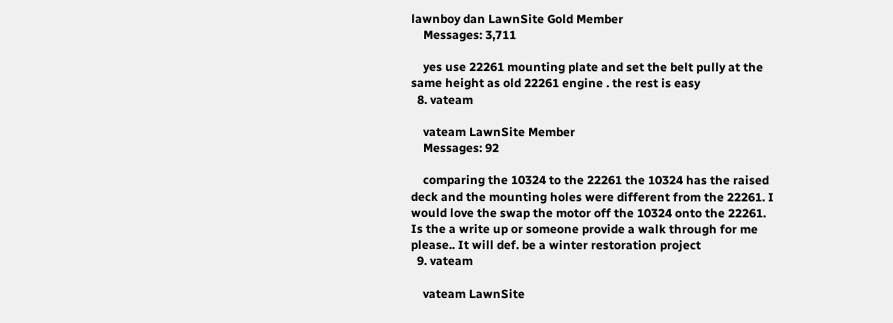lawnboy dan LawnSite Gold Member
    Messages: 3,711

    yes use 22261 mounting plate and set the belt pully at the same height as old 22261 engine . the rest is easy
  8. vateam

    vateam LawnSite Member
    Messages: 92

    comparing the 10324 to the 22261 the 10324 has the raised deck and the mounting holes were different from the 22261. I would love the swap the motor off the 10324 onto the 22261. Is the a write up or someone provide a walk through for me please.. It will def. be a winter restoration project
  9. vateam

    vateam LawnSite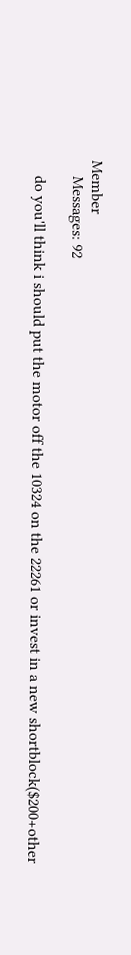Member
    Messages: 92

    do you'll think i should put the motor off the 10324 on the 22261 or invest in a new shortblock($200+other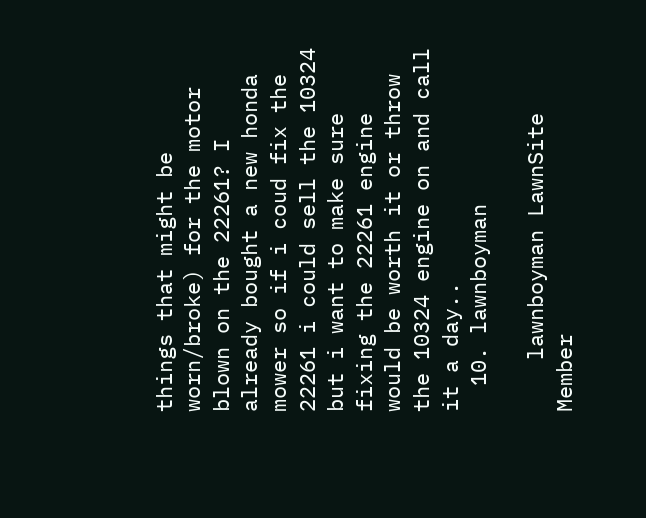things that might be worn/broke) for the motor blown on the 22261? I already bought a new honda mower so if i coud fix the 22261 i could sell the 10324 but i want to make sure fixing the 22261 engine would be worth it or throw the 10324 engine on and call it a day..
  10. lawnboyman

    lawnboyman LawnSite Member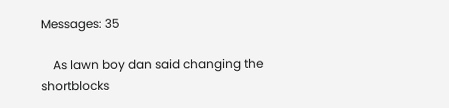Messages: 35

    As lawn boy dan said changing the shortblocks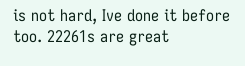is not hard, Ive done it before too. 22261s are great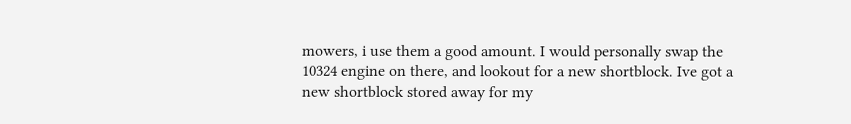mowers, i use them a good amount. I would personally swap the 10324 engine on there, and lookout for a new shortblock. Ive got a new shortblock stored away for my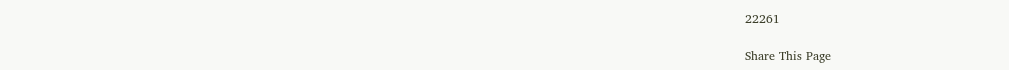22261

Share This Page